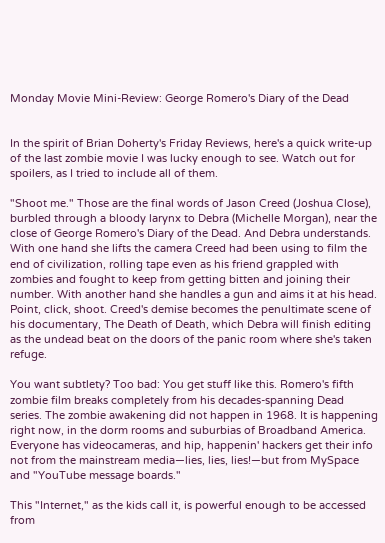Monday Movie Mini-Review: George Romero's Diary of the Dead


In the spirit of Brian Doherty's Friday Reviews, here's a quick write-up of the last zombie movie I was lucky enough to see. Watch out for spoilers, as I tried to include all of them.

"Shoot me." Those are the final words of Jason Creed (Joshua Close), burbled through a bloody larynx to Debra (Michelle Morgan), near the close of George Romero's Diary of the Dead. And Debra understands. With one hand she lifts the camera Creed had been using to film the end of civilization, rolling tape even as his friend grappled with zombies and fought to keep from getting bitten and joining their number. With another hand she handles a gun and aims it at his head. Point, click, shoot. Creed's demise becomes the penultimate scene of his documentary, The Death of Death, which Debra will finish editing as the undead beat on the doors of the panic room where she's taken refuge.

You want subtlety? Too bad: You get stuff like this. Romero's fifth zombie film breaks completely from his decades-spanning Dead series. The zombie awakening did not happen in 1968. It is happening right now, in the dorm rooms and suburbias of Broadband America. Everyone has videocameras, and hip, happenin' hackers get their info not from the mainstream media—lies, lies, lies!—but from MySpace and "YouTube message boards."

This "Internet," as the kids call it, is powerful enough to be accessed from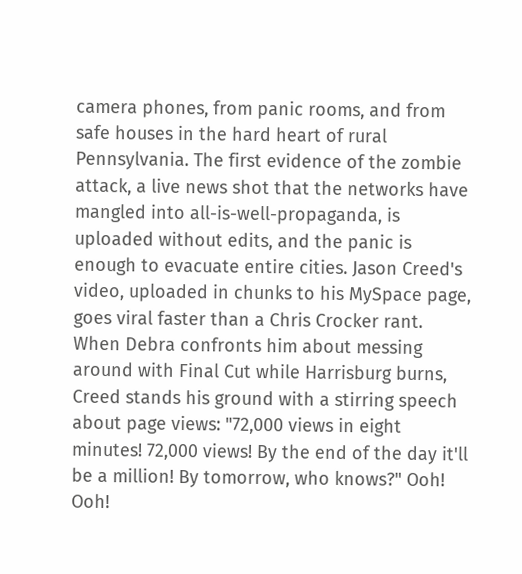camera phones, from panic rooms, and from safe houses in the hard heart of rural Pennsylvania. The first evidence of the zombie attack, a live news shot that the networks have mangled into all-is-well-propaganda, is uploaded without edits, and the panic is enough to evacuate entire cities. Jason Creed's video, uploaded in chunks to his MySpace page, goes viral faster than a Chris Crocker rant. When Debra confronts him about messing around with Final Cut while Harrisburg burns, Creed stands his ground with a stirring speech about page views: "72,000 views in eight minutes! 72,000 views! By the end of the day it'll be a million! By tomorrow, who knows?" Ooh! Ooh!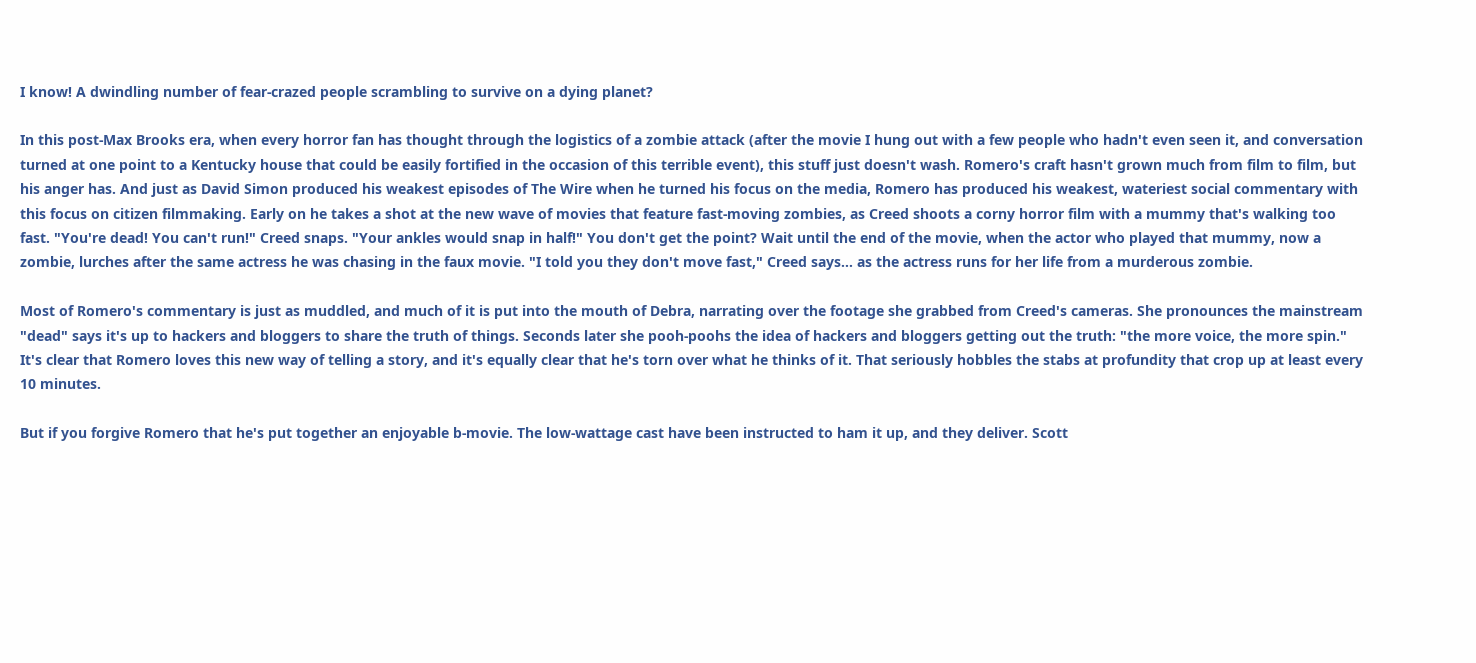I know! A dwindling number of fear-crazed people scrambling to survive on a dying planet?

In this post-Max Brooks era, when every horror fan has thought through the logistics of a zombie attack (after the movie I hung out with a few people who hadn't even seen it, and conversation turned at one point to a Kentucky house that could be easily fortified in the occasion of this terrible event), this stuff just doesn't wash. Romero's craft hasn't grown much from film to film, but his anger has. And just as David Simon produced his weakest episodes of The Wire when he turned his focus on the media, Romero has produced his weakest, wateriest social commentary with this focus on citizen filmmaking. Early on he takes a shot at the new wave of movies that feature fast-moving zombies, as Creed shoots a corny horror film with a mummy that's walking too fast. "You're dead! You can't run!" Creed snaps. "Your ankles would snap in half!" You don't get the point? Wait until the end of the movie, when the actor who played that mummy, now a zombie, lurches after the same actress he was chasing in the faux movie. "I told you they don't move fast," Creed says… as the actress runs for her life from a murderous zombie.

Most of Romero's commentary is just as muddled, and much of it is put into the mouth of Debra, narrating over the footage she grabbed from Creed's cameras. She pronounces the mainstream "dead" says it's up to hackers and bloggers to share the truth of things. Seconds later she pooh-poohs the idea of hackers and bloggers getting out the truth: "the more voice, the more spin." It's clear that Romero loves this new way of telling a story, and it's equally clear that he's torn over what he thinks of it. That seriously hobbles the stabs at profundity that crop up at least every 10 minutes.

But if you forgive Romero that he's put together an enjoyable b-movie. The low-wattage cast have been instructed to ham it up, and they deliver. Scott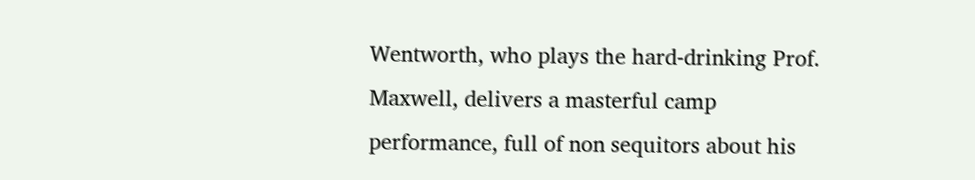Wentworth, who plays the hard-drinking Prof. Maxwell, delivers a masterful camp performance, full of non sequitors about his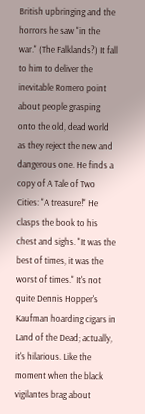British upbringing and the horrors he saw "in the war." (The Falklands?) It fall to him to deliver the inevitable Romero point about people grasping onto the old, dead world as they reject the new and dangerous one. He finds a copy of A Tale of Two Cities: "A treasure!" He clasps the book to his chest and sighs. "It was the best of times, it was the worst of times." It's not quite Dennis Hopper's Kaufman hoarding cigars in Land of the Dead; actually, it's hilarious. Like the moment when the black vigilantes brag about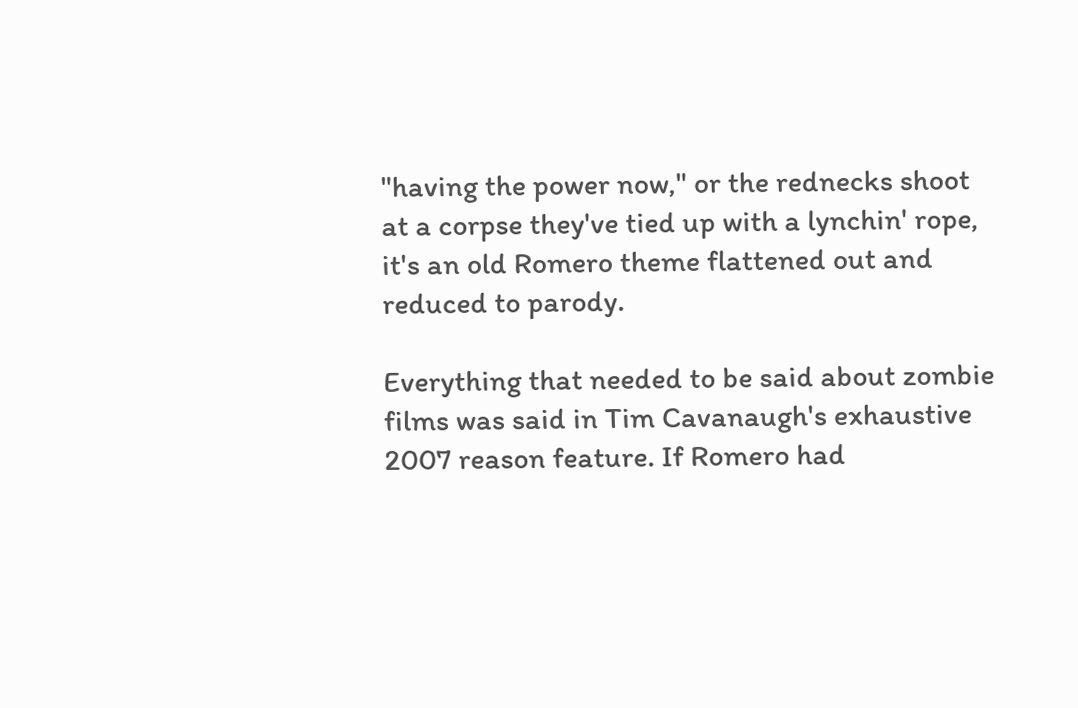"having the power now," or the rednecks shoot at a corpse they've tied up with a lynchin' rope, it's an old Romero theme flattened out and reduced to parody.

Everything that needed to be said about zombie films was said in Tim Cavanaugh's exhaustive 2007 reason feature. If Romero had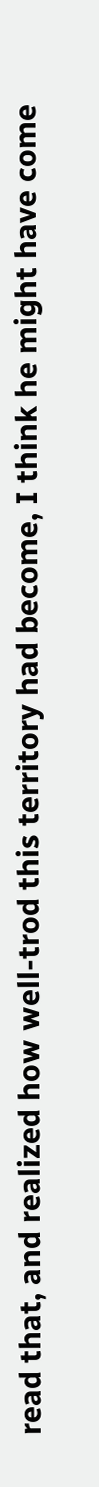read that, and realized how well-trod this territory had become, I think he might have come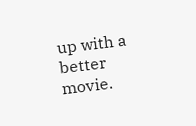up with a better movie.